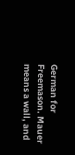German for Freemason. Mauer means a wall, and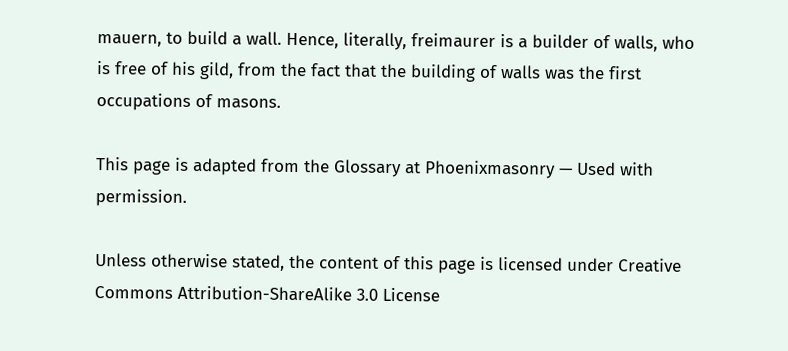mauern, to build a wall. Hence, literally, freimaurer is a builder of walls, who is free of his gild, from the fact that the building of walls was the first occupations of masons.

This page is adapted from the Glossary at Phoenixmasonry — Used with permission.

Unless otherwise stated, the content of this page is licensed under Creative Commons Attribution-ShareAlike 3.0 License